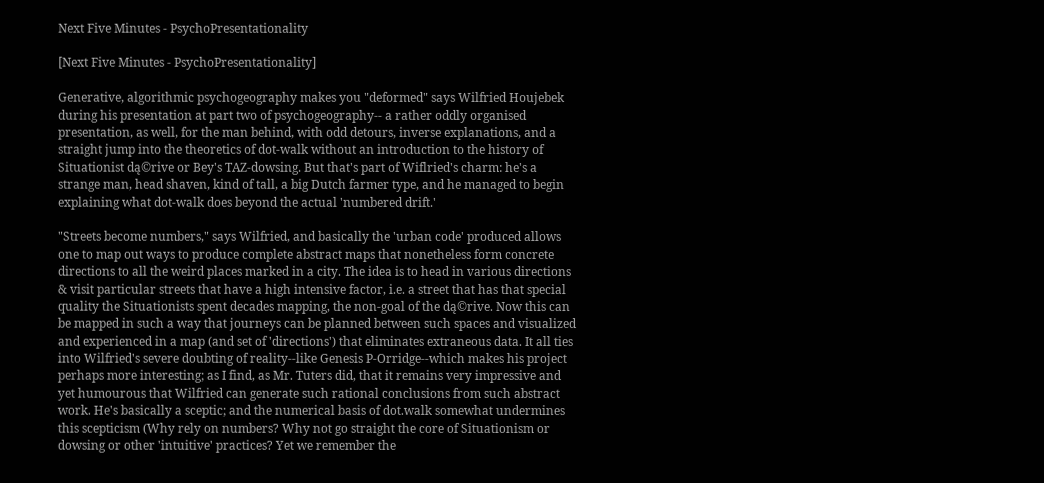Next Five Minutes - PsychoPresentationality

[Next Five Minutes - PsychoPresentationality]

Generative, algorithmic psychogeography makes you "deformed" says Wilfried Houjebek during his presentation at part two of psychogeography-- a rather oddly organised presentation, as well, for the man behind, with odd detours, inverse explanations, and a straight jump into the theoretics of dot-walk without an introduction to the history of Situationist dą©rive or Bey's TAZ-dowsing. But that's part of Wiflried's charm: he's a strange man, head shaven, kind of tall, a big Dutch farmer type, and he managed to begin explaining what dot-walk does beyond the actual 'numbered drift.'

"Streets become numbers," says Wilfried, and basically the 'urban code' produced allows one to map out ways to produce complete abstract maps that nonetheless form concrete directions to all the weird places marked in a city. The idea is to head in various directions & visit particular streets that have a high intensive factor, i.e. a street that has that special quality the Situationists spent decades mapping, the non-goal of the dą©rive. Now this can be mapped in such a way that journeys can be planned between such spaces and visualized and experienced in a map (and set of 'directions') that eliminates extraneous data. It all ties into Wilfried's severe doubting of reality--like Genesis P-Orridge--which makes his project perhaps more interesting; as I find, as Mr. Tuters did, that it remains very impressive and yet humourous that Wilfried can generate such rational conclusions from such abstract work. He's basically a sceptic; and the numerical basis of dot.walk somewhat undermines this scepticism (Why rely on numbers? Why not go straight the core of Situationism or dowsing or other 'intuitive' practices? Yet we remember the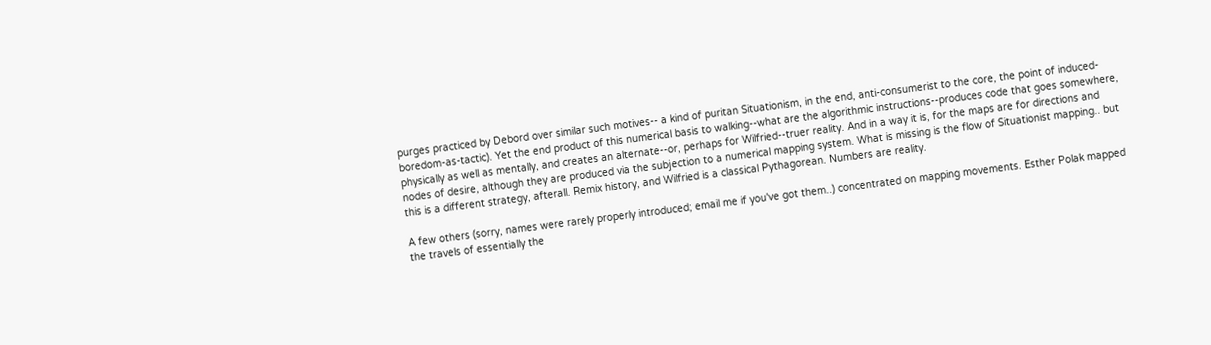purges practiced by Debord over similar such motives-- a kind of puritan Situationism, in the end, anti-consumerist to the core, the point of induced-boredom-as-tactic). Yet the end product of this numerical basis to walking--what are the algorithmic instructions--produces code that goes somewhere, physically as well as mentally, and creates an alternate--or, perhaps for Wilfried--truer reality. And in a way it is, for the maps are for directions and nodes of desire, although they are produced via the subjection to a numerical mapping system. What is missing is the flow of Situationist mapping.. but this is a different strategy, afterall. Remix history, and Wilfried is a classical Pythagorean. Numbers are reality.

A few others (sorry, names were rarely properly introduced; email me if you've got them..) concentrated on mapping movements. Esther Polak mapped the travels of essentially the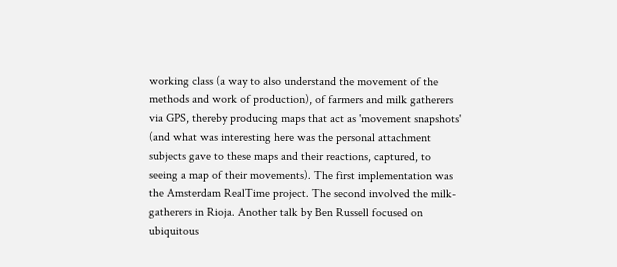working class (a way to also understand the movement of the methods and work of production), of farmers and milk gatherers via GPS, thereby producing maps that act as 'movement snapshots' (and what was interesting here was the personal attachment subjects gave to these maps and their reactions, captured, to seeing a map of their movements). The first implementation was the Amsterdam RealTime project. The second involved the milk-gatherers in Rioja. Another talk by Ben Russell focused on ubiquitous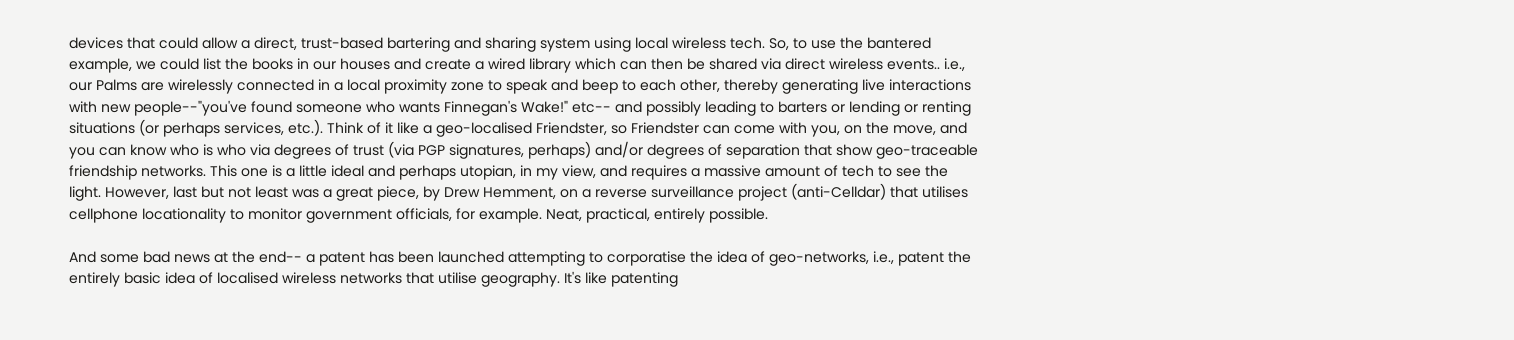devices that could allow a direct, trust-based bartering and sharing system using local wireless tech. So, to use the bantered example, we could list the books in our houses and create a wired library which can then be shared via direct wireless events.. i.e., our Palms are wirelessly connected in a local proximity zone to speak and beep to each other, thereby generating live interactions with new people--"you've found someone who wants Finnegan's Wake!" etc-- and possibly leading to barters or lending or renting situations (or perhaps services, etc.). Think of it like a geo-localised Friendster, so Friendster can come with you, on the move, and you can know who is who via degrees of trust (via PGP signatures, perhaps) and/or degrees of separation that show geo-traceable friendship networks. This one is a little ideal and perhaps utopian, in my view, and requires a massive amount of tech to see the light. However, last but not least was a great piece, by Drew Hemment, on a reverse surveillance project (anti-Celldar) that utilises cellphone locationality to monitor government officials, for example. Neat, practical, entirely possible.

And some bad news at the end-- a patent has been launched attempting to corporatise the idea of geo-networks, i.e., patent the entirely basic idea of localised wireless networks that utilise geography. It's like patenting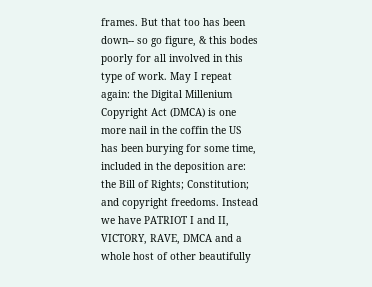frames. But that too has been down-- so go figure, & this bodes poorly for all involved in this type of work. May I repeat again: the Digital Millenium Copyright Act (DMCA) is one more nail in the coffin the US has been burying for some time, included in the deposition are: the Bill of Rights; Constitution; and copyright freedoms. Instead we have PATRIOT I and II, VICTORY, RAVE, DMCA and a whole host of other beautifully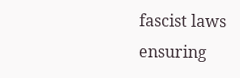fascist laws ensuring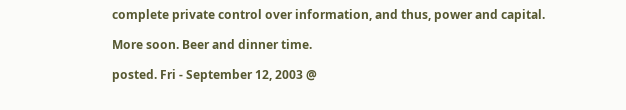complete private control over information, and thus, power and capital.

More soon. Beer and dinner time.

posted. Fri - September 12, 2003 @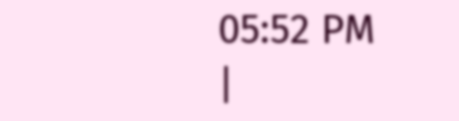05:52 PM           |